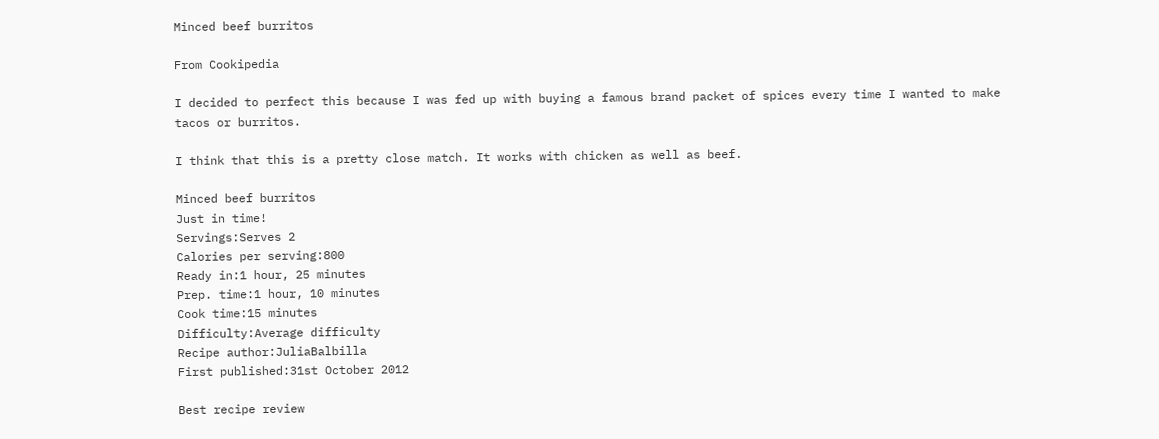Minced beef burritos

From Cookipedia

I decided to perfect this because I was fed up with buying a famous brand packet of spices every time I wanted to make tacos or burritos.

I think that this is a pretty close match. It works with chicken as well as beef.

Minced beef burritos
Just in time!
Servings:Serves 2
Calories per serving:800
Ready in:1 hour, 25 minutes
Prep. time:1 hour, 10 minutes
Cook time:15 minutes
Difficulty:Average difficulty
Recipe author:JuliaBalbilla
First published:31st October 2012

Best recipe review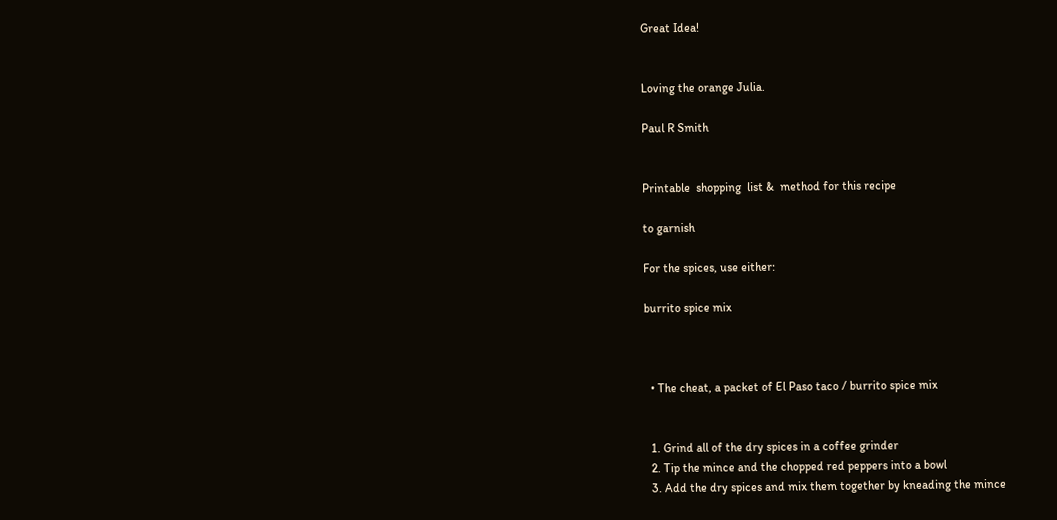Great Idea!


Loving the orange Julia.

Paul R Smith


Printable  shopping  list &  method for this recipe

to garnish

For the spices, use either:

burrito spice mix



  • The cheat, a packet of El Paso taco / burrito spice mix


  1. Grind all of the dry spices in a coffee grinder
  2. Tip the mince and the chopped red peppers into a bowl
  3. Add the dry spices and mix them together by kneading the mince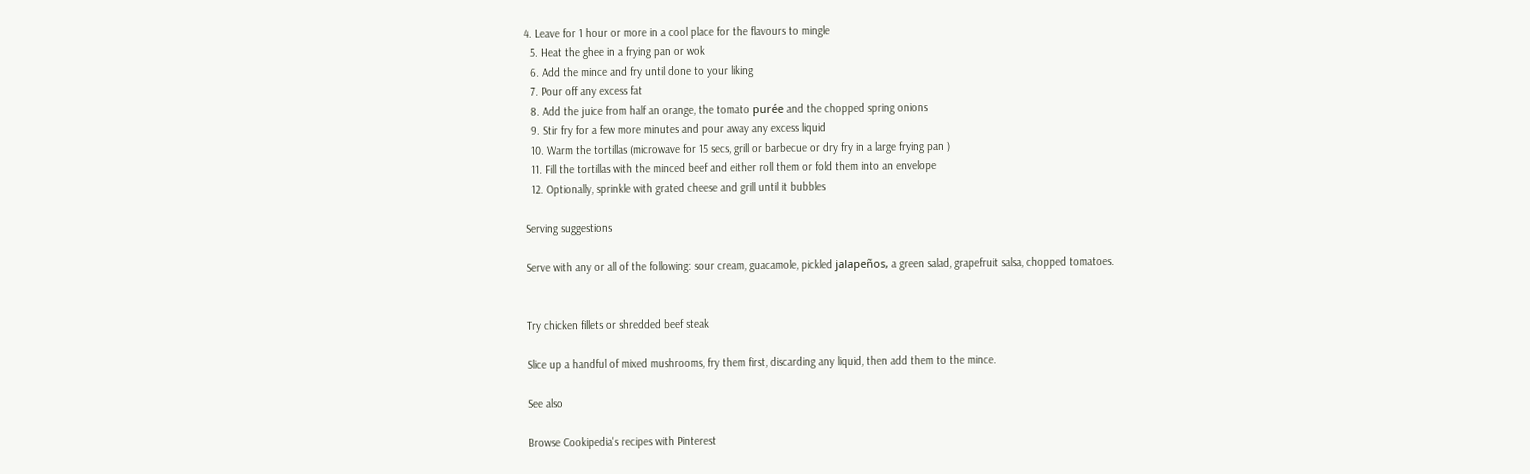4. Leave for 1 hour or more in a cool place for the flavours to mingle
  5. Heat the ghee in a frying pan or wok
  6. Add the mince and fry until done to your liking
  7. Pour off any excess fat
  8. Add the juice from half an orange, the tomato purée and the chopped spring onions
  9. Stir fry for a few more minutes and pour away any excess liquid
  10. Warm the tortillas (microwave for 15 secs, grill or barbecue or dry fry in a large frying pan )
  11. Fill the tortillas with the minced beef and either roll them or fold them into an envelope
  12. Optionally, sprinkle with grated cheese and grill until it bubbles

Serving suggestions

Serve with any or all of the following: sour cream, guacamole, pickled jalapeños, a green salad, grapefruit salsa, chopped tomatoes.


Try chicken fillets or shredded beef steak

Slice up a handful of mixed mushrooms, fry them first, discarding any liquid, then add them to the mince.

See also

Browse Cookipedia's recipes with Pinterest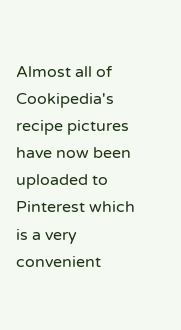Almost all of Cookipedia's recipe pictures have now been uploaded to Pinterest which is a very convenient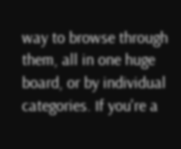way to browse through them, all in one huge board, or by individual categories. If you're a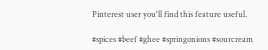Pinterest user you'll find this feature useful.

#spices #beef #ghee #springonions #sourcream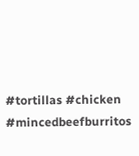#tortillas #chicken #mincedbeefburritos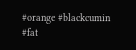#orange #blackcumin #fat